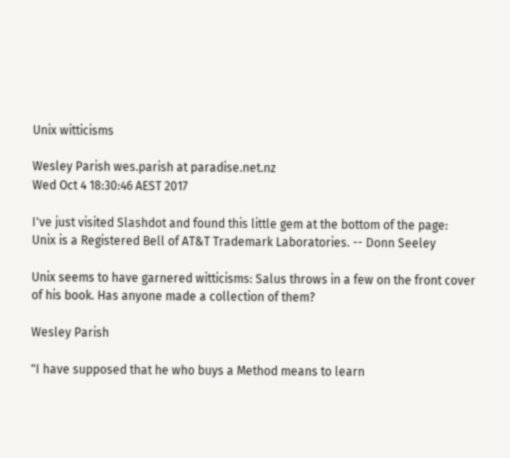Unix witticisms

Wesley Parish wes.parish at paradise.net.nz
Wed Oct 4 18:30:46 AEST 2017

I've just visited Slashdot and found this little gem at the bottom of the page:
Unix is a Registered Bell of AT&T Trademark Laboratories. -- Donn Seeley

Unix seems to have garnered witticisms: Salus throws in a few on the front cover
of his book. Has anyone made a collection of them?

Wesley Parish

"I have supposed that he who buys a Method means to learn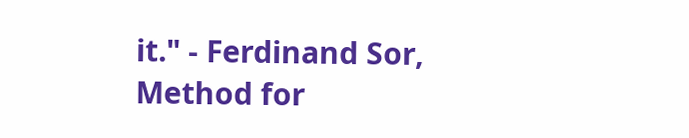it." - Ferdinand Sor,
Method for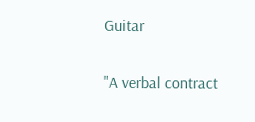Guitar

"A verbal contract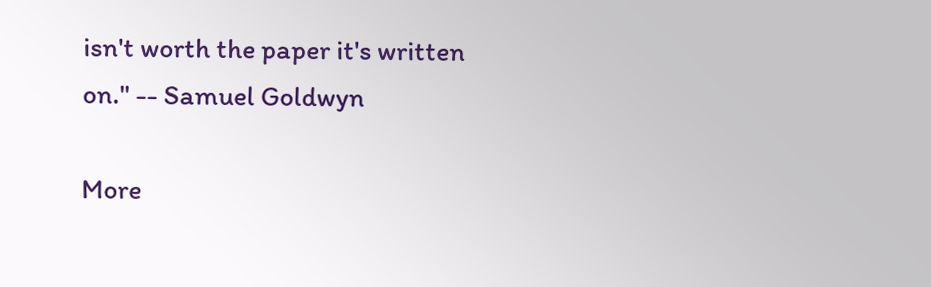isn't worth the paper it's written on." -- Samuel Goldwyn

More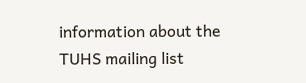information about the TUHS mailing list